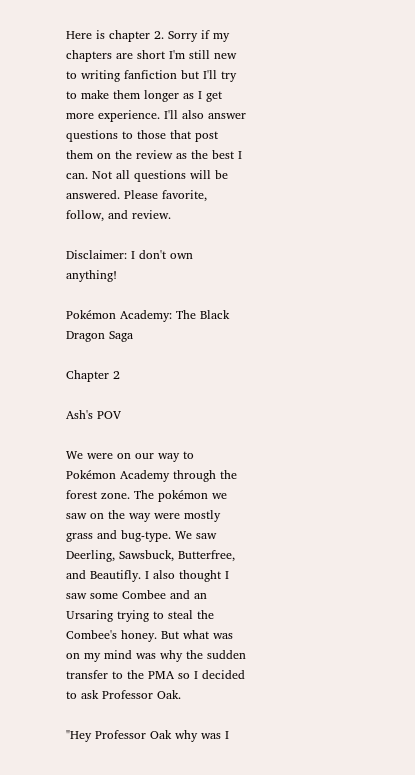Here is chapter 2. Sorry if my chapters are short I'm still new to writing fanfiction but I'll try to make them longer as I get more experience. I'll also answer questions to those that post them on the review as the best I can. Not all questions will be answered. Please favorite, follow, and review.

Disclaimer: I don't own anything!

Pokémon Academy: The Black Dragon Saga

Chapter 2

Ash's POV

We were on our way to Pokémon Academy through the forest zone. The pokémon we saw on the way were mostly grass and bug-type. We saw Deerling, Sawsbuck, Butterfree, and Beautifly. I also thought I saw some Combee and an Ursaring trying to steal the Combee's honey. But what was on my mind was why the sudden transfer to the PMA so I decided to ask Professor Oak.

"Hey Professor Oak why was I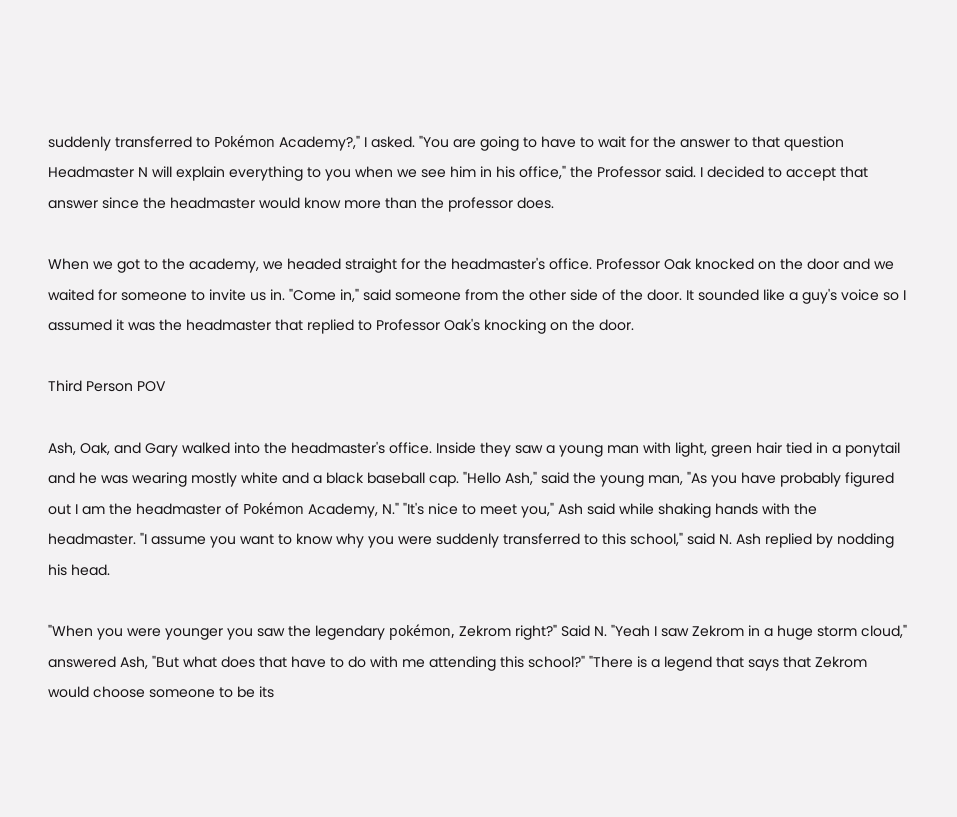suddenly transferred to Pokémon Academy?," I asked. "You are going to have to wait for the answer to that question Headmaster N will explain everything to you when we see him in his office," the Professor said. I decided to accept that answer since the headmaster would know more than the professor does.

When we got to the academy, we headed straight for the headmaster's office. Professor Oak knocked on the door and we waited for someone to invite us in. "Come in," said someone from the other side of the door. It sounded like a guy's voice so I assumed it was the headmaster that replied to Professor Oak's knocking on the door.

Third Person POV

Ash, Oak, and Gary walked into the headmaster's office. Inside they saw a young man with light, green hair tied in a ponytail and he was wearing mostly white and a black baseball cap. "Hello Ash," said the young man, "As you have probably figured out I am the headmaster of Pokémon Academy, N." "It's nice to meet you," Ash said while shaking hands with the headmaster. "I assume you want to know why you were suddenly transferred to this school," said N. Ash replied by nodding his head.

"When you were younger you saw the legendary pokémon, Zekrom right?" Said N. "Yeah I saw Zekrom in a huge storm cloud," answered Ash, "But what does that have to do with me attending this school?" "There is a legend that says that Zekrom would choose someone to be its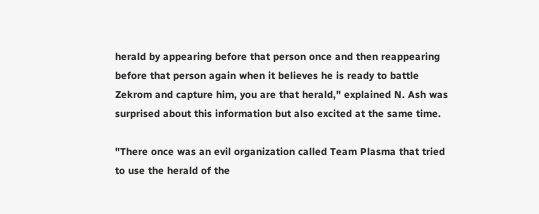herald by appearing before that person once and then reappearing before that person again when it believes he is ready to battle Zekrom and capture him, you are that herald," explained N. Ash was surprised about this information but also excited at the same time.

"There once was an evil organization called Team Plasma that tried to use the herald of the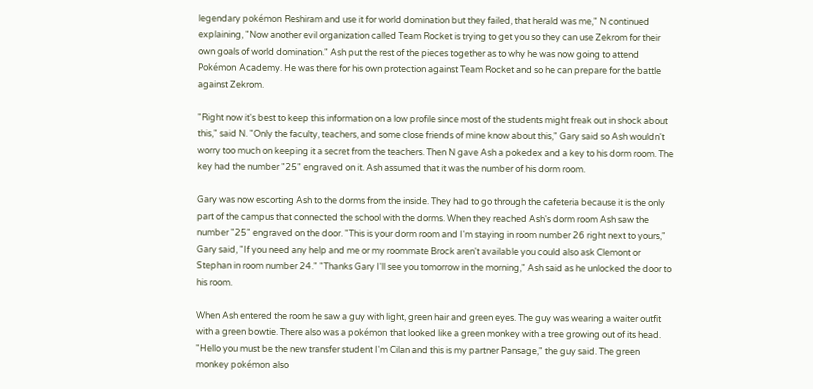legendary pokémon Reshiram and use it for world domination but they failed, that herald was me," N continued explaining, "Now another evil organization called Team Rocket is trying to get you so they can use Zekrom for their own goals of world domination." Ash put the rest of the pieces together as to why he was now going to attend Pokémon Academy. He was there for his own protection against Team Rocket and so he can prepare for the battle against Zekrom.

"Right now it's best to keep this information on a low profile since most of the students might freak out in shock about this," said N. "Only the faculty, teachers, and some close friends of mine know about this," Gary said so Ash wouldn't worry too much on keeping it a secret from the teachers. Then N gave Ash a pokedex and a key to his dorm room. The key had the number "25" engraved on it. Ash assumed that it was the number of his dorm room.

Gary was now escorting Ash to the dorms from the inside. They had to go through the cafeteria because it is the only part of the campus that connected the school with the dorms. When they reached Ash's dorm room Ash saw the number "25" engraved on the door. "This is your dorm room and I'm staying in room number 26 right next to yours," Gary said, "If you need any help and me or my roommate Brock aren't available you could also ask Clemont or Stephan in room number 24." "Thanks Gary I'll see you tomorrow in the morning," Ash said as he unlocked the door to his room.

When Ash entered the room he saw a guy with light, green hair and green eyes. The guy was wearing a waiter outfit with a green bowtie. There also was a pokémon that looked like a green monkey with a tree growing out of its head. "Hello you must be the new transfer student I'm Cilan and this is my partner Pansage," the guy said. The green monkey pokémon also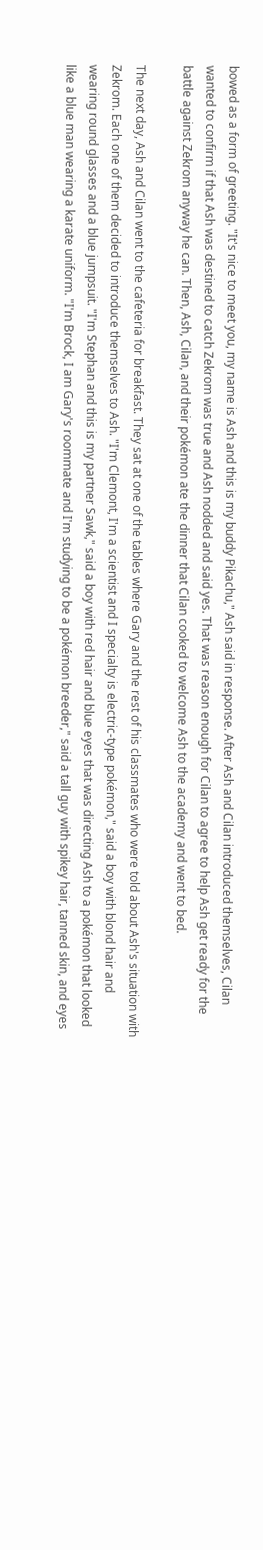bowed as a form of greeting. "It's nice to meet you, my name is Ash and this is my buddy Pikachu," Ash said in response. After Ash and Cilan introduced themselves, Cilan wanted to confirm if that Ash was destined to catch Zekrom was true and Ash nodded and said yes. That was reason enough for Cilan to agree to help Ash get ready for the battle against Zekrom anyway he can. Then, Ash, Cilan, and their pokémon ate the dinner that Cilan cooked to welcome Ash to the academy and went to bed.

The next day, Ash and Cilan went to the cafeteria for breakfast. They sat at one of the tables where Gary and the rest of his classmates who were told about Ash's situation with Zekrom. Each one of them decided to introduce themselves to Ash. "I'm Clemont, I'm a scientist and I specialty is electric-type pokémon," said a boy with blond hair and wearing round glasses and a blue jumpsuit. "I'm Stephan and this is my partner Sawk," said a boy with red hair and blue eyes that was directing Ash to a pokémon that looked like a blue man wearing a karate uniform. "I'm Brock, I am Gary's roommate and I'm studying to be a pokémon breeder," said a tall guy with spikey hair, tanned skin, and eyes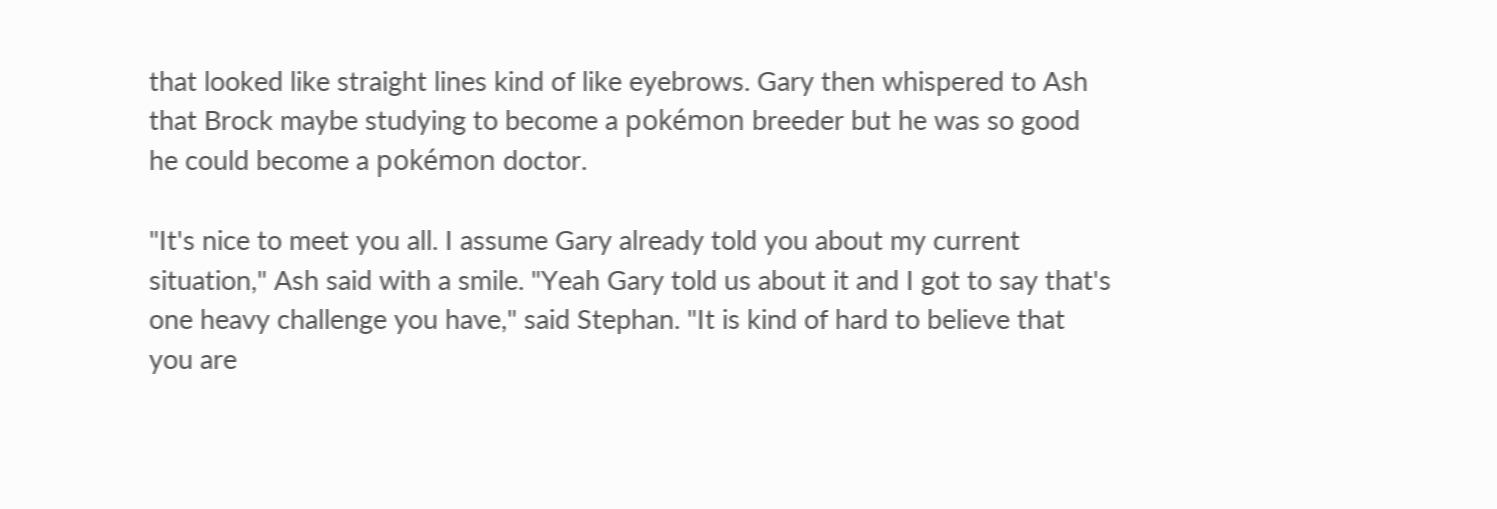that looked like straight lines kind of like eyebrows. Gary then whispered to Ash that Brock maybe studying to become a pokémon breeder but he was so good he could become a pokémon doctor.

"It's nice to meet you all. I assume Gary already told you about my current situation," Ash said with a smile. "Yeah Gary told us about it and I got to say that's one heavy challenge you have," said Stephan. "It is kind of hard to believe that you are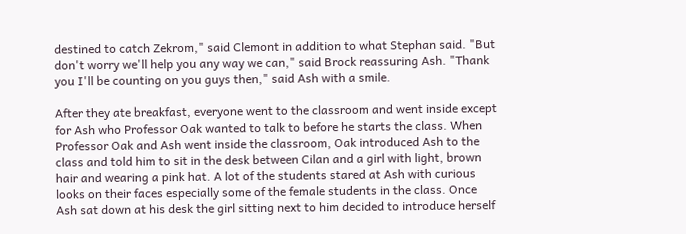destined to catch Zekrom," said Clemont in addition to what Stephan said. "But don't worry we'll help you any way we can," said Brock reassuring Ash. "Thank you I'll be counting on you guys then," said Ash with a smile.

After they ate breakfast, everyone went to the classroom and went inside except for Ash who Professor Oak wanted to talk to before he starts the class. When Professor Oak and Ash went inside the classroom, Oak introduced Ash to the class and told him to sit in the desk between Cilan and a girl with light, brown hair and wearing a pink hat. A lot of the students stared at Ash with curious looks on their faces especially some of the female students in the class. Once Ash sat down at his desk the girl sitting next to him decided to introduce herself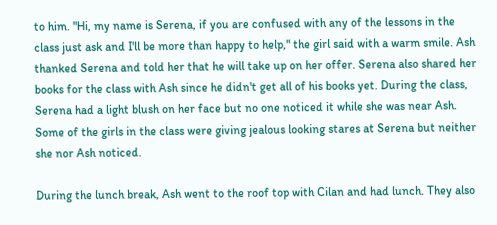to him. "Hi, my name is Serena, if you are confused with any of the lessons in the class just ask and I'll be more than happy to help," the girl said with a warm smile. Ash thanked Serena and told her that he will take up on her offer. Serena also shared her books for the class with Ash since he didn't get all of his books yet. During the class, Serena had a light blush on her face but no one noticed it while she was near Ash. Some of the girls in the class were giving jealous looking stares at Serena but neither she nor Ash noticed.

During the lunch break, Ash went to the roof top with Cilan and had lunch. They also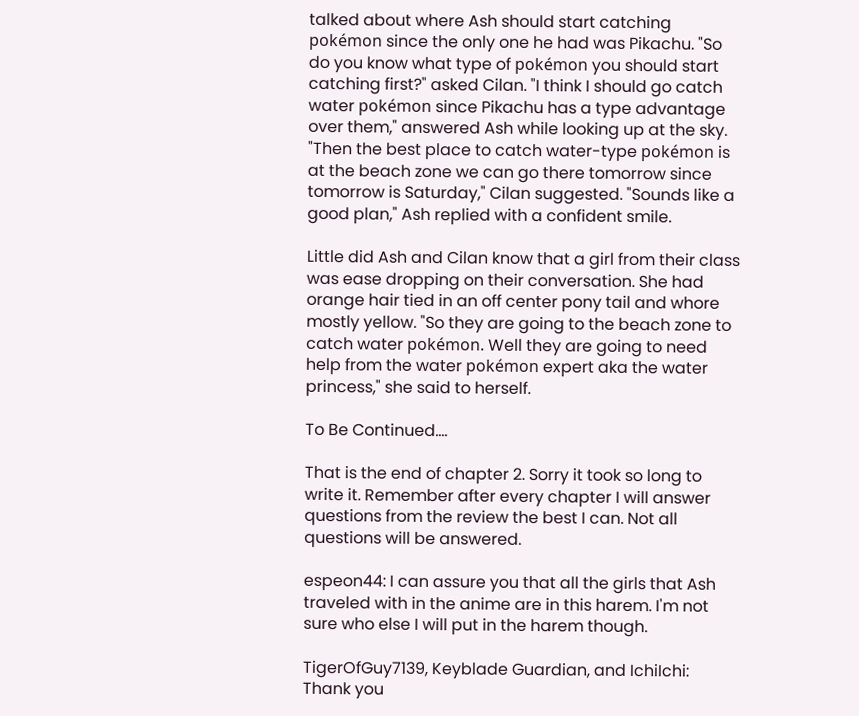talked about where Ash should start catching pokémon since the only one he had was Pikachu. "So do you know what type of pokémon you should start catching first?" asked Cilan. "I think I should go catch water pokémon since Pikachu has a type advantage over them," answered Ash while looking up at the sky. "Then the best place to catch water-type pokémon is at the beach zone we can go there tomorrow since tomorrow is Saturday," Cilan suggested. "Sounds like a good plan," Ash replied with a confident smile.

Little did Ash and Cilan know that a girl from their class was ease dropping on their conversation. She had orange hair tied in an off center pony tail and whore mostly yellow. "So they are going to the beach zone to catch water pokémon. Well they are going to need help from the water pokémon expert aka the water princess," she said to herself.

To Be Continued….

That is the end of chapter 2. Sorry it took so long to write it. Remember after every chapter I will answer questions from the review the best I can. Not all questions will be answered.

espeon44: I can assure you that all the girls that Ash traveled with in the anime are in this harem. I'm not sure who else I will put in the harem though.

TigerOfGuy7139, Keyblade Guardian, and IchiIchi: Thank you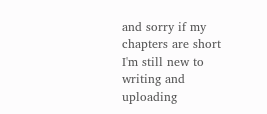and sorry if my chapters are short I'm still new to writing and uploading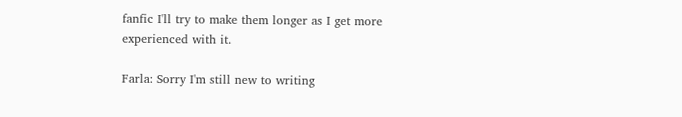fanfic I'll try to make them longer as I get more experienced with it.

Farla: Sorry I'm still new to writing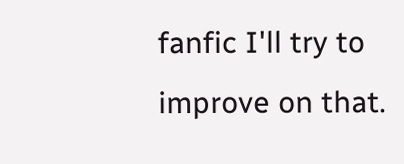fanfic I'll try to improve on that.